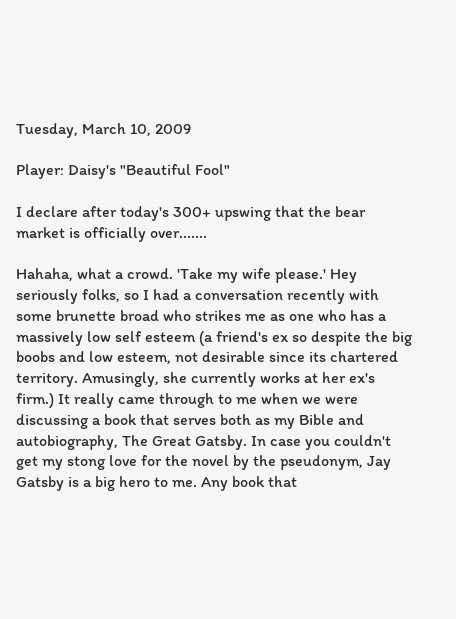Tuesday, March 10, 2009

Player: Daisy's "Beautiful Fool"

I declare after today's 300+ upswing that the bear market is officially over.......

Hahaha, what a crowd. 'Take my wife please.' Hey seriously folks, so I had a conversation recently with some brunette broad who strikes me as one who has a massively low self esteem (a friend's ex so despite the big boobs and low esteem, not desirable since its chartered territory. Amusingly, she currently works at her ex's firm.) It really came through to me when we were discussing a book that serves both as my Bible and autobiography, The Great Gatsby. In case you couldn't get my stong love for the novel by the pseudonym, Jay Gatsby is a big hero to me. Any book that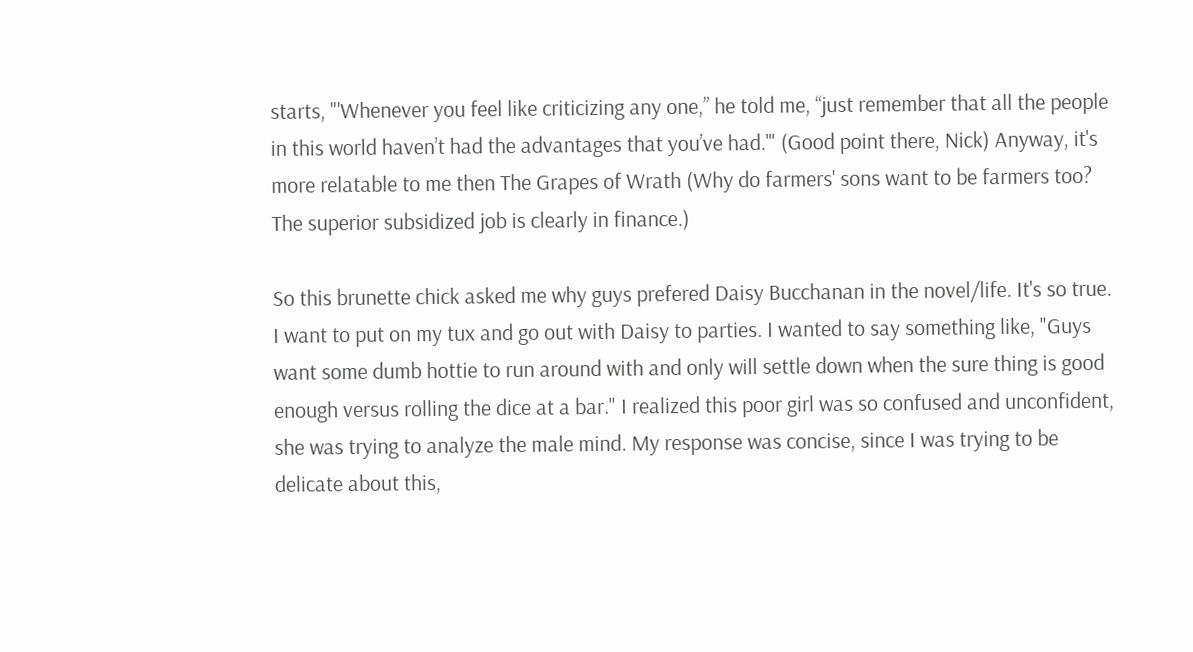starts, "'Whenever you feel like criticizing any one,” he told me, “just remember that all the people in this world haven’t had the advantages that you’ve had.'" (Good point there, Nick) Anyway, it's more relatable to me then The Grapes of Wrath (Why do farmers' sons want to be farmers too? The superior subsidized job is clearly in finance.)

So this brunette chick asked me why guys prefered Daisy Bucchanan in the novel/life. It's so true. I want to put on my tux and go out with Daisy to parties. I wanted to say something like, "Guys want some dumb hottie to run around with and only will settle down when the sure thing is good enough versus rolling the dice at a bar." I realized this poor girl was so confused and unconfident, she was trying to analyze the male mind. My response was concise, since I was trying to be delicate about this,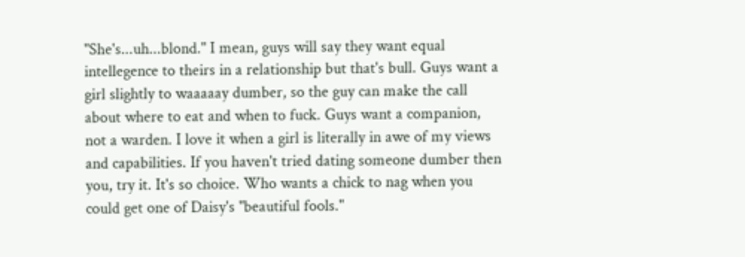"She's...uh...blond." I mean, guys will say they want equal intellegence to theirs in a relationship but that's bull. Guys want a girl slightly to waaaaay dumber, so the guy can make the call about where to eat and when to fuck. Guys want a companion, not a warden. I love it when a girl is literally in awe of my views and capabilities. If you haven't tried dating someone dumber then you, try it. It's so choice. Who wants a chick to nag when you could get one of Daisy's "beautiful fools."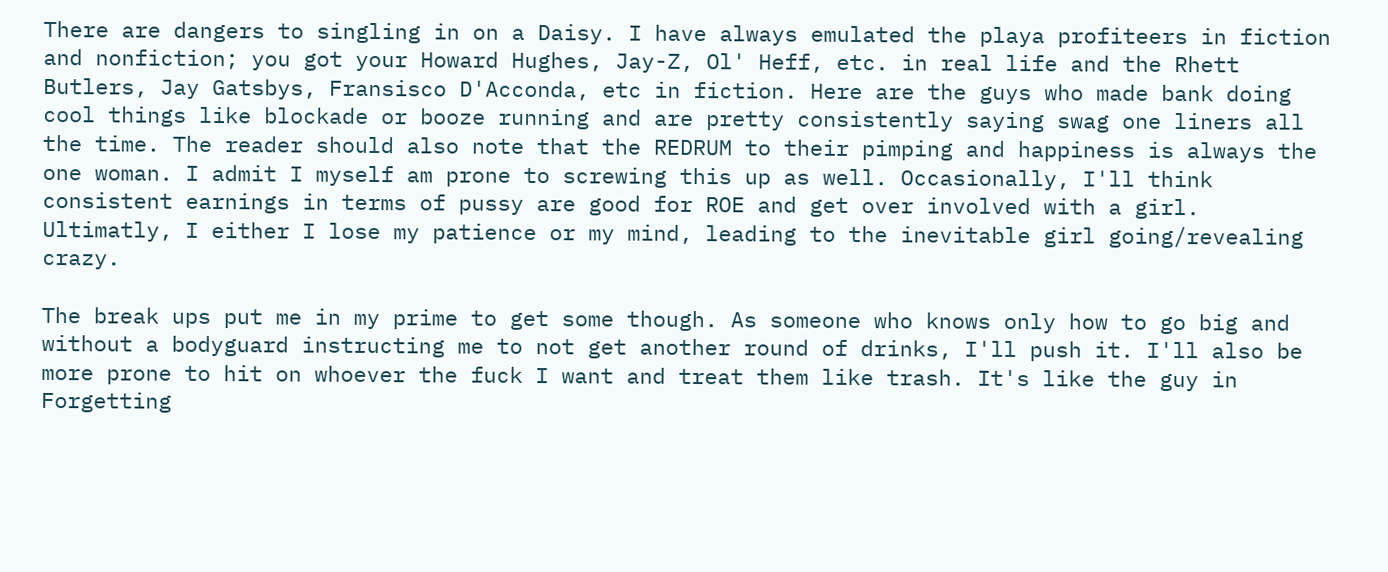There are dangers to singling in on a Daisy. I have always emulated the playa profiteers in fiction and nonfiction; you got your Howard Hughes, Jay-Z, Ol' Heff, etc. in real life and the Rhett Butlers, Jay Gatsbys, Fransisco D'Acconda, etc in fiction. Here are the guys who made bank doing cool things like blockade or booze running and are pretty consistently saying swag one liners all the time. The reader should also note that the REDRUM to their pimping and happiness is always the one woman. I admit I myself am prone to screwing this up as well. Occasionally, I'll think consistent earnings in terms of pussy are good for ROE and get over involved with a girl. Ultimatly, I either I lose my patience or my mind, leading to the inevitable girl going/revealing crazy.

The break ups put me in my prime to get some though. As someone who knows only how to go big and without a bodyguard instructing me to not get another round of drinks, I'll push it. I'll also be more prone to hit on whoever the fuck I want and treat them like trash. It's like the guy in Forgetting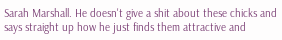Sarah Marshall. He doesn't give a shit about these chicks and says straight up how he just finds them attractive and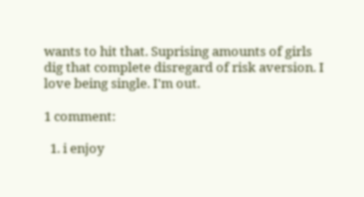wants to hit that. Suprising amounts of girls dig that complete disregard of risk aversion. I love being single. I'm out.

1 comment:

  1. i enjoy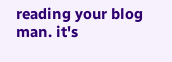reading your blog man. it's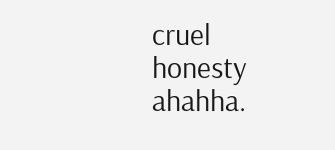cruel honesty ahahha.